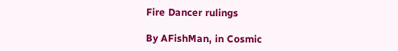Fire Dancer rulings

By AFishMan, in Cosmic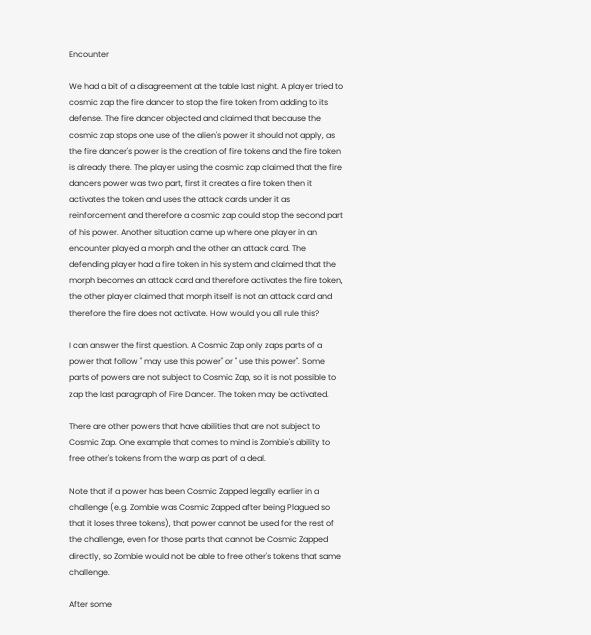Encounter

We had a bit of a disagreement at the table last night. A player tried to cosmic zap the fire dancer to stop the fire token from adding to its defense. The fire dancer objected and claimed that because the cosmic zap stops one use of the alien's power it should not apply, as the fire dancer's power is the creation of fire tokens and the fire token is already there. The player using the cosmic zap claimed that the fire dancers power was two part, first it creates a fire token then it activates the token and uses the attack cards under it as reinforcement and therefore a cosmic zap could stop the second part of his power. Another situation came up where one player in an encounter played a morph and the other an attack card. The defending player had a fire token in his system and claimed that the morph becomes an attack card and therefore activates the fire token, the other player claimed that morph itself is not an attack card and therefore the fire does not activate. How would you all rule this?

I can answer the first question. A Cosmic Zap only zaps parts of a power that follow " may use this power" or " use this power". Some parts of powers are not subject to Cosmic Zap, so it is not possible to zap the last paragraph of Fire Dancer. The token may be activated.

There are other powers that have abilities that are not subject to Cosmic Zap. One example that comes to mind is Zombie's ability to free other's tokens from the warp as part of a deal.

Note that if a power has been Cosmic Zapped legally earlier in a challenge (e.g. Zombie was Cosmic Zapped after being Plagued so that it loses three tokens), that power cannot be used for the rest of the challenge, even for those parts that cannot be Cosmic Zapped directly, so Zombie would not be able to free other's tokens that same challenge.

After some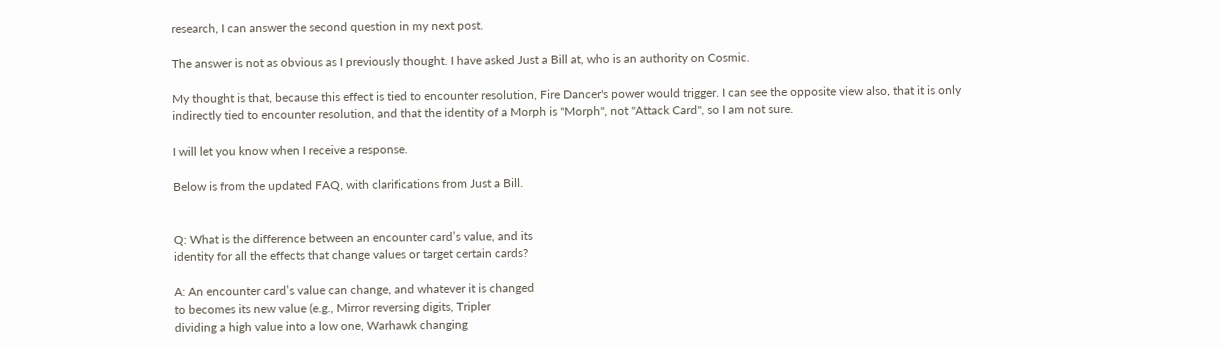research, I can answer the second question in my next post.

The answer is not as obvious as I previously thought. I have asked Just a Bill at, who is an authority on Cosmic.

My thought is that, because this effect is tied to encounter resolution, Fire Dancer's power would trigger. I can see the opposite view also, that it is only indirectly tied to encounter resolution, and that the identity of a Morph is "Morph", not "Attack Card", so I am not sure.

I will let you know when I receive a response.

Below is from the updated FAQ, with clarifications from Just a Bill.


Q: What is the difference between an encounter card’s value, and its
identity for all the effects that change values or target certain cards?

A: An encounter card’s value can change, and whatever it is changed
to becomes its new value (e.g., Mirror reversing digits, Tripler
dividing a high value into a low one, Warhawk changing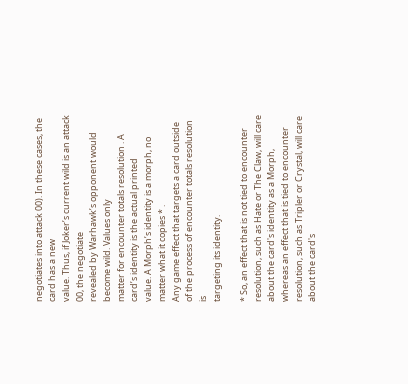negotiates into attack 00). In these cases, the card has a new
value. Thus, if Joker’s current wild is an attack 00, the negotiate
revealed by Warhawk’s opponent would become wild. Values only
matter for encounter totals resolution . A card’s identity is the actual printed
value. A Morph’s identity is a morph, no matter what it copies * .
Any game effect that targets a card outside of the process of encounter totals resolution is
targeting its identity.

* So, an effect that is not tied to encounter resolution, such as Hate or The Claw, will care about the card's identity as a Morph, whereas an effect that is tied to encounter resolution, such as Tripler or Crystal, will care about the card's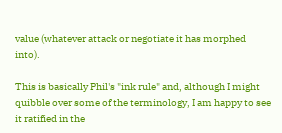value (whatever attack or negotiate it has morphed into).

This is basically Phil's "ink rule" and, although I might quibble over some of the terminology, I am happy to see it ratified in the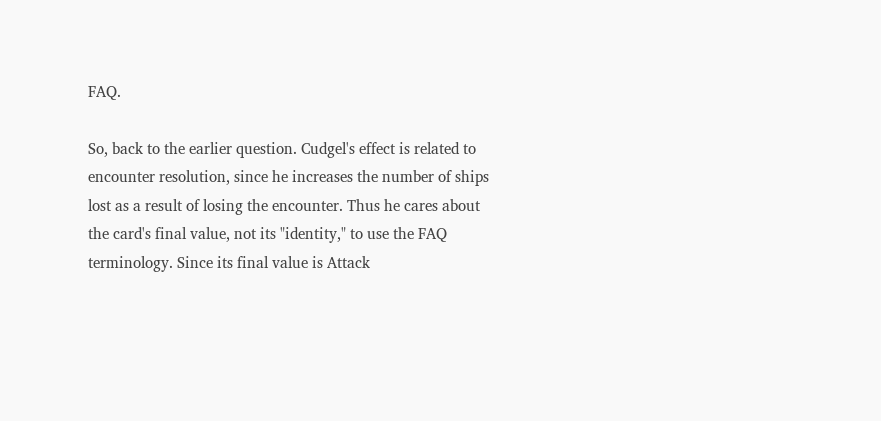FAQ.

So, back to the earlier question. Cudgel's effect is related to encounter resolution, since he increases the number of ships lost as a result of losing the encounter. Thus he cares about the card's final value, not its "identity," to use the FAQ terminology. Since its final value is Attack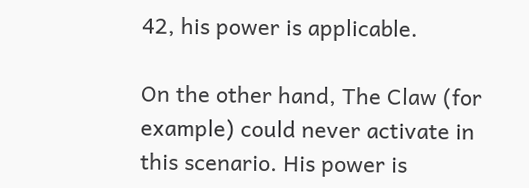42, his power is applicable.

On the other hand, The Claw (for example) could never activate in this scenario. His power is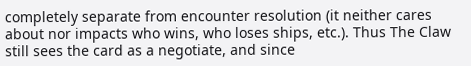completely separate from encounter resolution (it neither cares about nor impacts who wins, who loses ships, etc.). Thus The Claw still sees the card as a negotiate, and since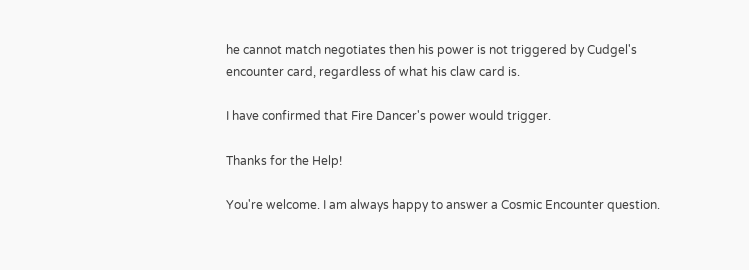he cannot match negotiates then his power is not triggered by Cudgel's encounter card, regardless of what his claw card is.

I have confirmed that Fire Dancer's power would trigger.

Thanks for the Help!

You're welcome. I am always happy to answer a Cosmic Encounter question.